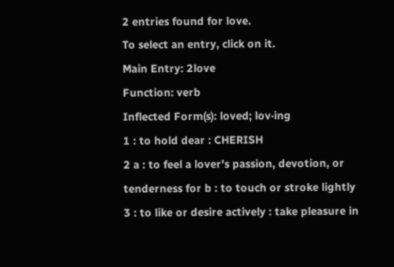2 entries found for love.
To select an entry, click on it.
Main Entry: 2love
Function: verb
Inflected Form(s): loved; lov·ing
1 : to hold dear : CHERISH
2 a : to feel a lover's passion, devotion, or tenderness for b : to touch or stroke lightly
3 : to like or desire actively : take pleasure in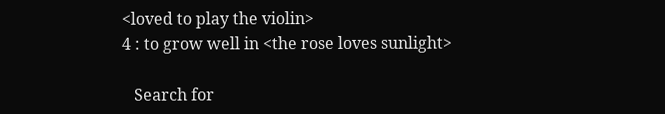<loved to play the violin>
4 : to grow well in <the rose loves sunlight>

   Search for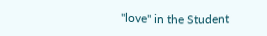"love" in the Student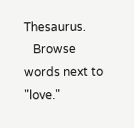Thesaurus.
   Browse words next to "love."